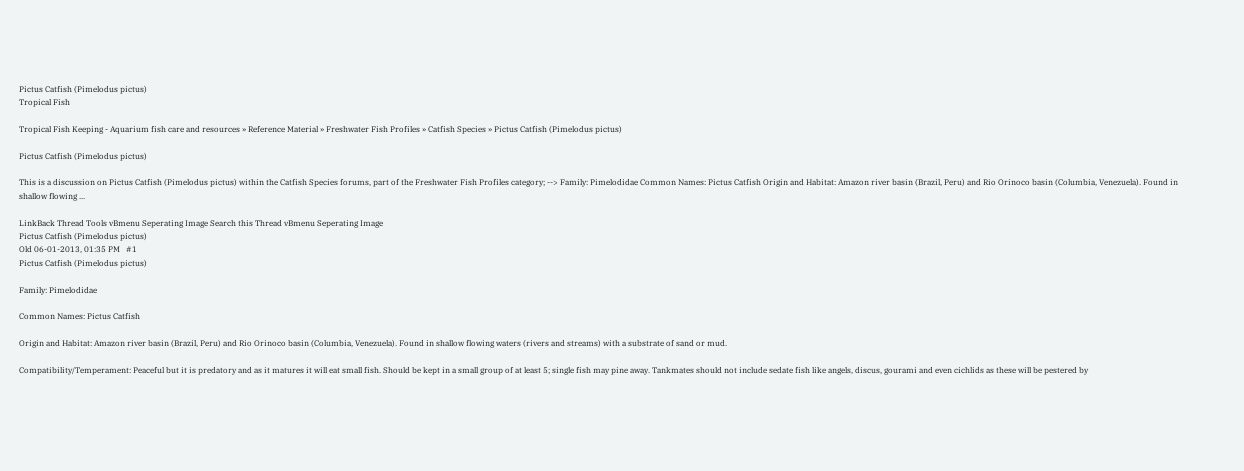Pictus Catfish (Pimelodus pictus)
Tropical Fish

Tropical Fish Keeping - Aquarium fish care and resources » Reference Material » Freshwater Fish Profiles » Catfish Species » Pictus Catfish (Pimelodus pictus)

Pictus Catfish (Pimelodus pictus)

This is a discussion on Pictus Catfish (Pimelodus pictus) within the Catfish Species forums, part of the Freshwater Fish Profiles category; --> Family: Pimelodidae Common Names: Pictus Catfish Origin and Habitat: Amazon river basin (Brazil, Peru) and Rio Orinoco basin (Columbia, Venezuela). Found in shallow flowing ...

LinkBack Thread Tools vBmenu Seperating Image Search this Thread vBmenu Seperating Image
Pictus Catfish (Pimelodus pictus)
Old 06-01-2013, 01:35 PM   #1
Pictus Catfish (Pimelodus pictus)

Family: Pimelodidae

Common Names: Pictus Catfish

Origin and Habitat: Amazon river basin (Brazil, Peru) and Rio Orinoco basin (Columbia, Venezuela). Found in shallow flowing waters (rivers and streams) with a substrate of sand or mud.

Compatibility/Temperament: Peaceful but it is predatory and as it matures it will eat small fish. Should be kept in a small group of at least 5; single fish may pine away. Tankmates should not include sedate fish like angels, discus, gourami and even cichlids as these will be pestered by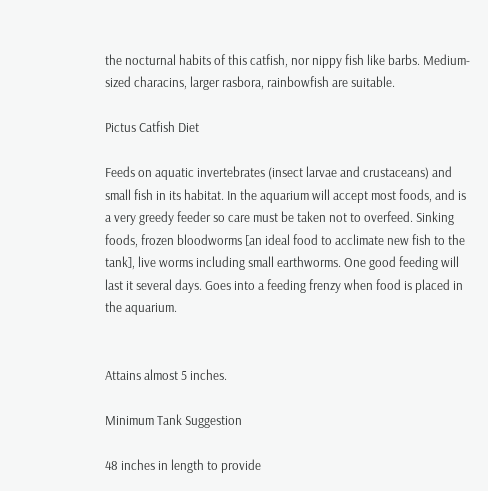the nocturnal habits of this catfish, nor nippy fish like barbs. Medium-sized characins, larger rasbora, rainbowfish are suitable.

Pictus Catfish Diet

Feeds on aquatic invertebrates (insect larvae and crustaceans) and small fish in its habitat. In the aquarium will accept most foods, and is a very greedy feeder so care must be taken not to overfeed. Sinking foods, frozen bloodworms [an ideal food to acclimate new fish to the tank], live worms including small earthworms. One good feeding will last it several days. Goes into a feeding frenzy when food is placed in the aquarium.


Attains almost 5 inches.

Minimum Tank Suggestion

48 inches in length to provide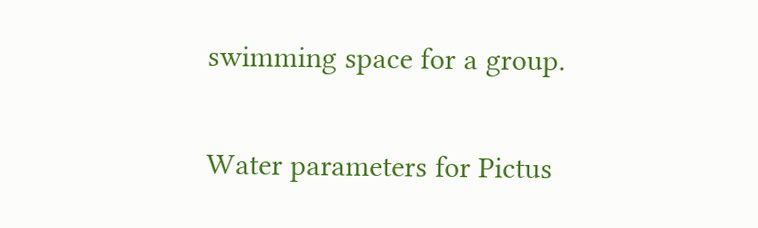swimming space for a group.

Water parameters for Pictus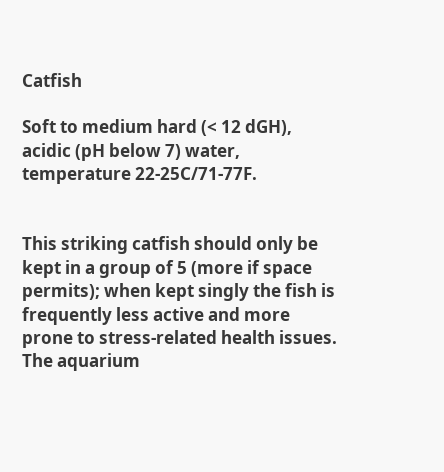Catfish

Soft to medium hard (< 12 dGH), acidic (pH below 7) water, temperature 22-25C/71-77F.


This striking catfish should only be kept in a group of 5 (more if space permits); when kept singly the fish is frequently less active and more prone to stress-related health issues. The aquarium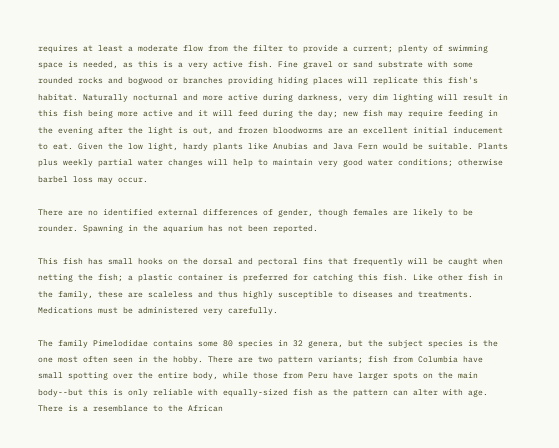requires at least a moderate flow from the filter to provide a current; plenty of swimming space is needed, as this is a very active fish. Fine gravel or sand substrate with some rounded rocks and bogwood or branches providing hiding places will replicate this fish's habitat. Naturally nocturnal and more active during darkness, very dim lighting will result in this fish being more active and it will feed during the day; new fish may require feeding in the evening after the light is out, and frozen bloodworms are an excellent initial inducement to eat. Given the low light, hardy plants like Anubias and Java Fern would be suitable. Plants plus weekly partial water changes will help to maintain very good water conditions; otherwise barbel loss may occur.

There are no identified external differences of gender, though females are likely to be rounder. Spawning in the aquarium has not been reported.

This fish has small hooks on the dorsal and pectoral fins that frequently will be caught when netting the fish; a plastic container is preferred for catching this fish. Like other fish in the family, these are scaleless and thus highly susceptible to diseases and treatments. Medications must be administered very carefully.

The family Pimelodidae contains some 80 species in 32 genera, but the subject species is the one most often seen in the hobby. There are two pattern variants; fish from Columbia have small spotting over the entire body, while those from Peru have larger spots on the main body--but this is only reliable with equally-sized fish as the pattern can alter with age. There is a resemblance to the African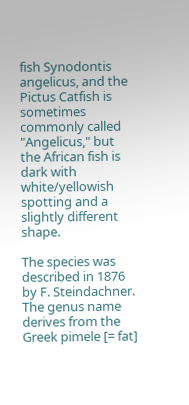fish Synodontis angelicus, and the Pictus Catfish is sometimes commonly called "Angelicus," but the African fish is dark with white/yellowish spotting and a slightly different shape.

The species was described in 1876 by F. Steindachner. The genus name derives from the Greek pimele [= fat]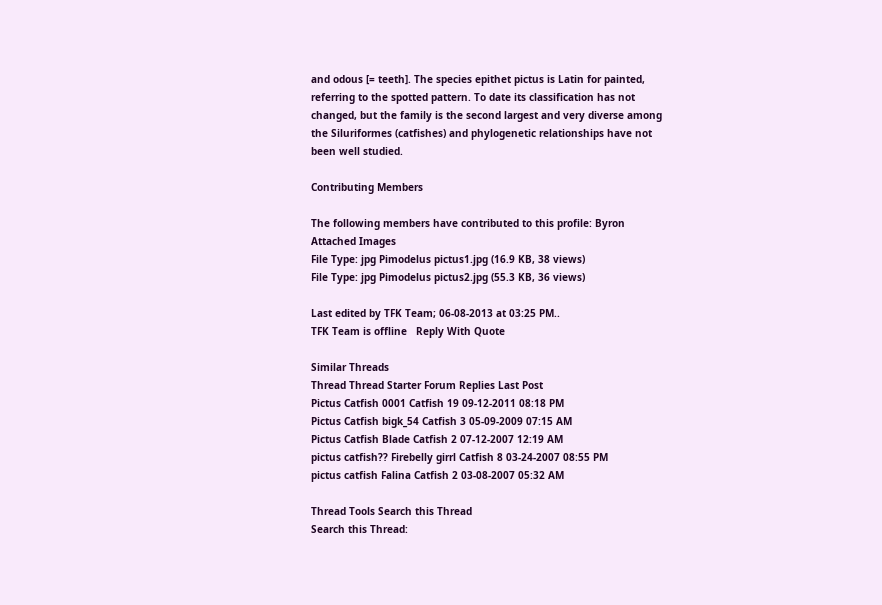and odous [= teeth]. The species epithet pictus is Latin for painted, referring to the spotted pattern. To date its classification has not changed, but the family is the second largest and very diverse among the Siluriformes (catfishes) and phylogenetic relationships have not been well studied.

Contributing Members

The following members have contributed to this profile: Byron
Attached Images
File Type: jpg Pimodelus pictus1.jpg (16.9 KB, 38 views)
File Type: jpg Pimodelus pictus2.jpg (55.3 KB, 36 views)

Last edited by TFK Team; 06-08-2013 at 03:25 PM..
TFK Team is offline   Reply With Quote

Similar Threads
Thread Thread Starter Forum Replies Last Post
Pictus Catfish 0001 Catfish 19 09-12-2011 08:18 PM
Pictus Catfish bigk_54 Catfish 3 05-09-2009 07:15 AM
Pictus Catfish Blade Catfish 2 07-12-2007 12:19 AM
pictus catfish?? Firebelly girrl Catfish 8 03-24-2007 08:55 PM
pictus catfish Falina Catfish 2 03-08-2007 05:32 AM

Thread Tools Search this Thread
Search this Thread: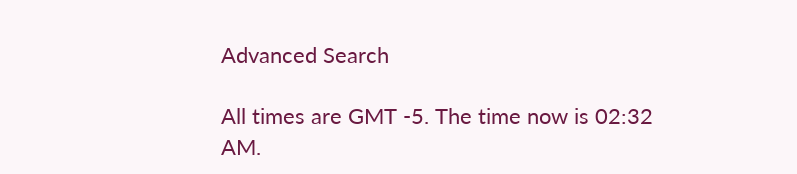Advanced Search

All times are GMT -5. The time now is 02:32 AM.